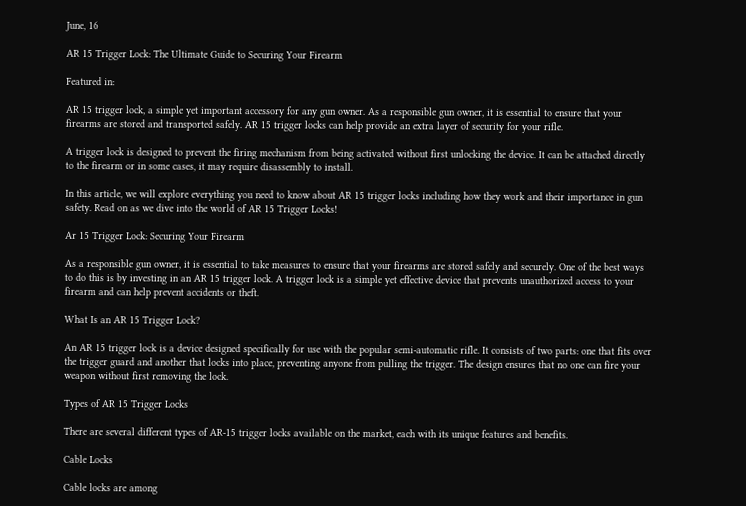June, 16

AR 15 Trigger Lock: The Ultimate Guide to Securing Your Firearm

Featured in:

AR 15 trigger lock, a simple yet important accessory for any gun owner. As a responsible gun owner, it is essential to ensure that your firearms are stored and transported safely. AR 15 trigger locks can help provide an extra layer of security for your rifle.

A trigger lock is designed to prevent the firing mechanism from being activated without first unlocking the device. It can be attached directly to the firearm or in some cases, it may require disassembly to install.

In this article, we will explore everything you need to know about AR 15 trigger locks including how they work and their importance in gun safety. Read on as we dive into the world of AR 15 Trigger Locks!

Ar 15 Trigger Lock: Securing Your Firearm

As a responsible gun owner, it is essential to take measures to ensure that your firearms are stored safely and securely. One of the best ways to do this is by investing in an AR 15 trigger lock. A trigger lock is a simple yet effective device that prevents unauthorized access to your firearm and can help prevent accidents or theft.

What Is an AR 15 Trigger Lock?

An AR 15 trigger lock is a device designed specifically for use with the popular semi-automatic rifle. It consists of two parts: one that fits over the trigger guard and another that locks into place, preventing anyone from pulling the trigger. The design ensures that no one can fire your weapon without first removing the lock.

Types of AR 15 Trigger Locks

There are several different types of AR-15 trigger locks available on the market, each with its unique features and benefits.

Cable Locks

Cable locks are among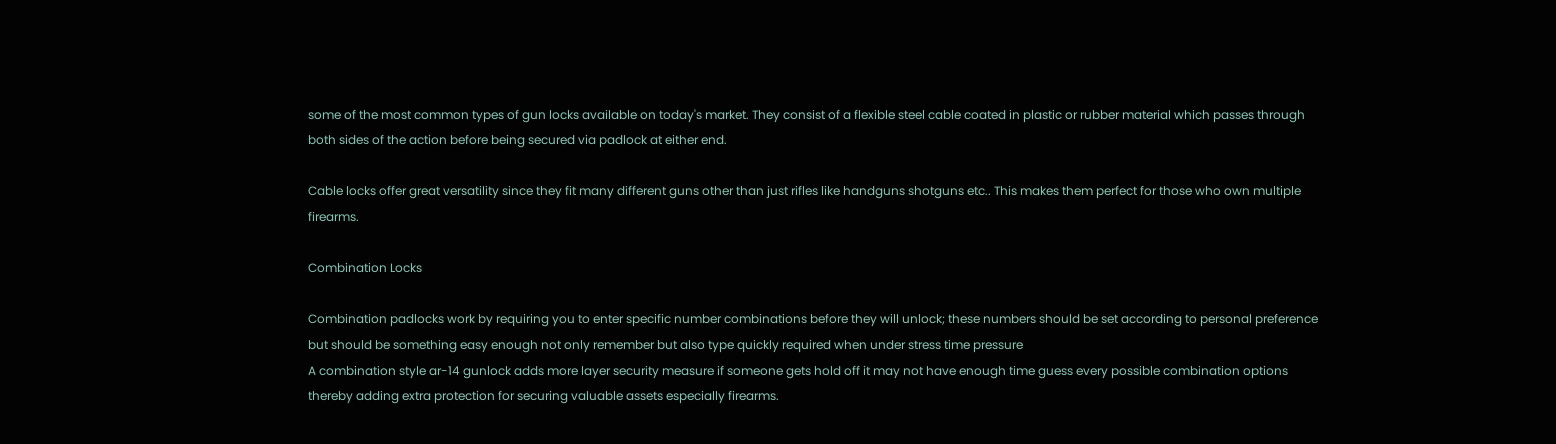some of the most common types of gun locks available on today's market. They consist of a flexible steel cable coated in plastic or rubber material which passes through both sides of the action before being secured via padlock at either end.

Cable locks offer great versatility since they fit many different guns other than just rifles like handguns shotguns etc.. This makes them perfect for those who own multiple firearms.

Combination Locks

Combination padlocks work by requiring you to enter specific number combinations before they will unlock; these numbers should be set according to personal preference but should be something easy enough not only remember but also type quickly required when under stress time pressure
A combination style ar-14 gunlock adds more layer security measure if someone gets hold off it may not have enough time guess every possible combination options thereby adding extra protection for securing valuable assets especially firearms.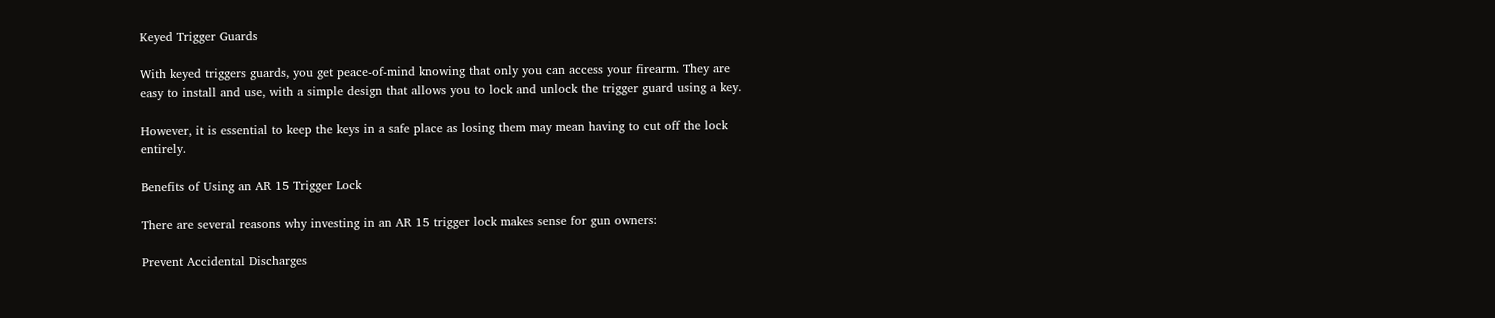Keyed Trigger Guards

With keyed triggers guards, you get peace-of-mind knowing that only you can access your firearm. They are easy to install and use, with a simple design that allows you to lock and unlock the trigger guard using a key.

However, it is essential to keep the keys in a safe place as losing them may mean having to cut off the lock entirely.

Benefits of Using an AR 15 Trigger Lock

There are several reasons why investing in an AR 15 trigger lock makes sense for gun owners:

Prevent Accidental Discharges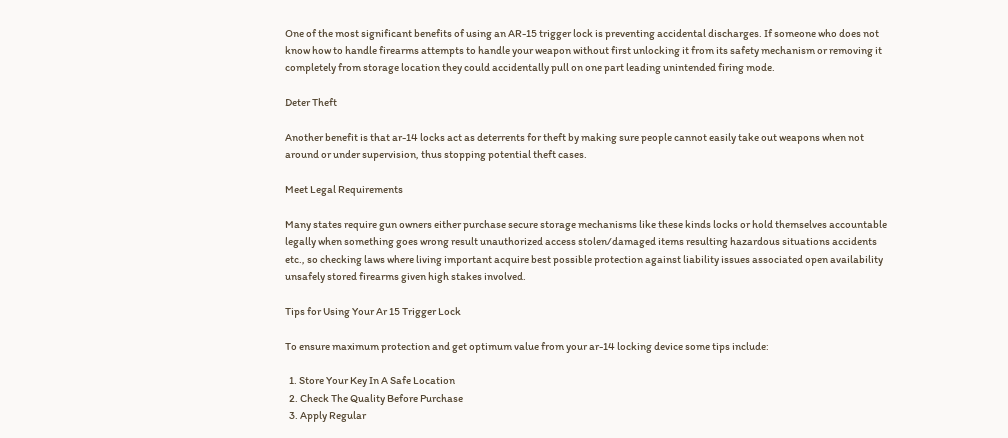One of the most significant benefits of using an AR-15 trigger lock is preventing accidental discharges. If someone who does not know how to handle firearms attempts to handle your weapon without first unlocking it from its safety mechanism or removing it completely from storage location they could accidentally pull on one part leading unintended firing mode.

Deter Theft

Another benefit is that ar-14 locks act as deterrents for theft by making sure people cannot easily take out weapons when not around or under supervision, thus stopping potential theft cases.

Meet Legal Requirements

Many states require gun owners either purchase secure storage mechanisms like these kinds locks or hold themselves accountable legally when something goes wrong result unauthorized access stolen/damaged items resulting hazardous situations accidents etc., so checking laws where living important acquire best possible protection against liability issues associated open availability unsafely stored firearms given high stakes involved.

Tips for Using Your Ar 15 Trigger Lock

To ensure maximum protection and get optimum value from your ar-14 locking device some tips include:

  1. Store Your Key In A Safe Location
  2. Check The Quality Before Purchase
  3. Apply Regular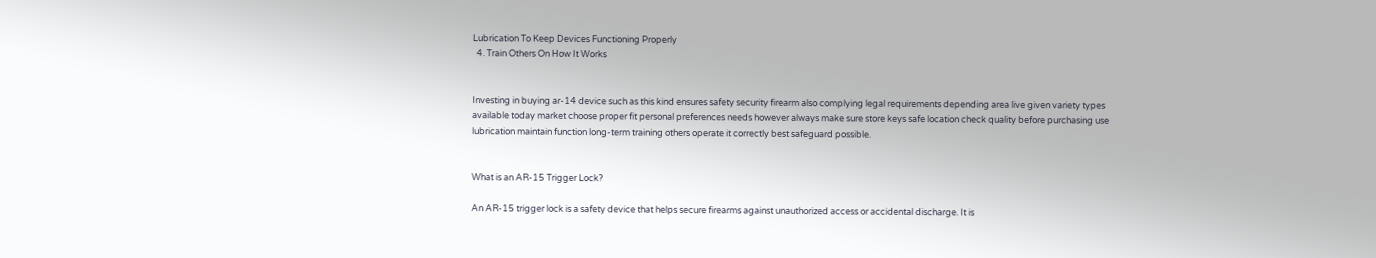Lubrication To Keep Devices Functioning Properly
  4. Train Others On How It Works


Investing in buying ar-14 device such as this kind ensures safety security firearm also complying legal requirements depending area live given variety types available today market choose proper fit personal preferences needs however always make sure store keys safe location check quality before purchasing use lubrication maintain function long-term training others operate it correctly best safeguard possible.


What is an AR-15 Trigger Lock?

An AR-15 trigger lock is a safety device that helps secure firearms against unauthorized access or accidental discharge. It is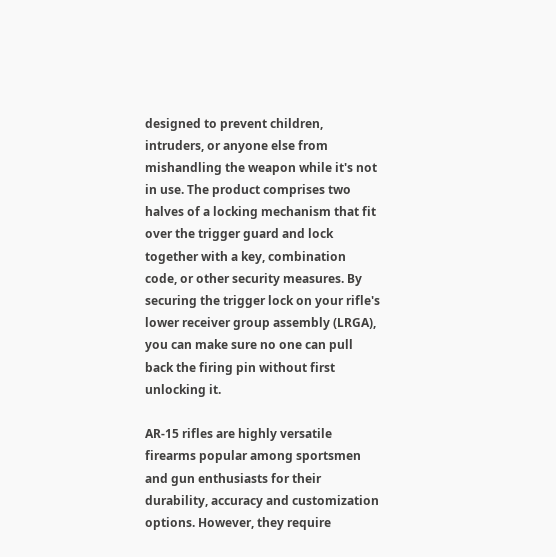designed to prevent children, intruders, or anyone else from mishandling the weapon while it's not in use. The product comprises two halves of a locking mechanism that fit over the trigger guard and lock together with a key, combination code, or other security measures. By securing the trigger lock on your rifle's lower receiver group assembly (LRGA), you can make sure no one can pull back the firing pin without first unlocking it.

AR-15 rifles are highly versatile firearms popular among sportsmen and gun enthusiasts for their durability, accuracy and customization options. However, they require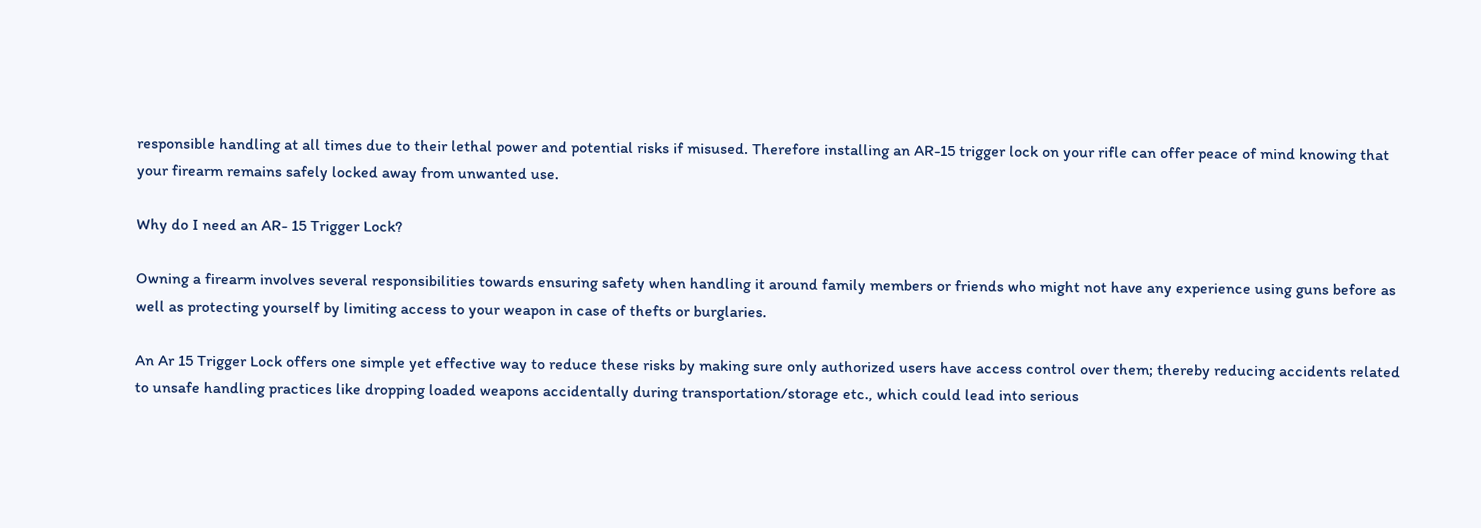responsible handling at all times due to their lethal power and potential risks if misused. Therefore installing an AR-15 trigger lock on your rifle can offer peace of mind knowing that your firearm remains safely locked away from unwanted use.

Why do I need an AR- 15 Trigger Lock?

Owning a firearm involves several responsibilities towards ensuring safety when handling it around family members or friends who might not have any experience using guns before as well as protecting yourself by limiting access to your weapon in case of thefts or burglaries.

An Ar 15 Trigger Lock offers one simple yet effective way to reduce these risks by making sure only authorized users have access control over them; thereby reducing accidents related to unsafe handling practices like dropping loaded weapons accidentally during transportation/storage etc., which could lead into serious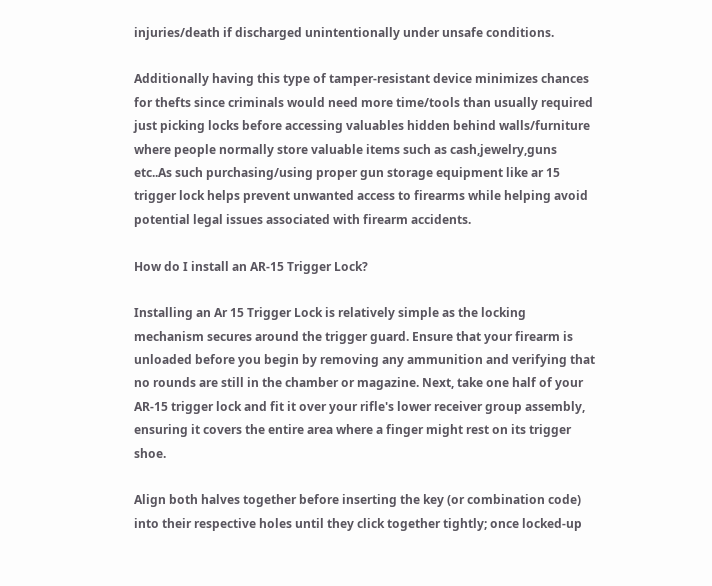injuries/death if discharged unintentionally under unsafe conditions.

Additionally having this type of tamper-resistant device minimizes chances for thefts since criminals would need more time/tools than usually required just picking locks before accessing valuables hidden behind walls/furniture where people normally store valuable items such as cash,jewelry,guns etc..As such purchasing/using proper gun storage equipment like ar 15 trigger lock helps prevent unwanted access to firearms while helping avoid potential legal issues associated with firearm accidents.

How do I install an AR-15 Trigger Lock?

Installing an Ar 15 Trigger Lock is relatively simple as the locking mechanism secures around the trigger guard. Ensure that your firearm is unloaded before you begin by removing any ammunition and verifying that no rounds are still in the chamber or magazine. Next, take one half of your AR-15 trigger lock and fit it over your rifle's lower receiver group assembly, ensuring it covers the entire area where a finger might rest on its trigger shoe.

Align both halves together before inserting the key (or combination code) into their respective holes until they click together tightly; once locked-up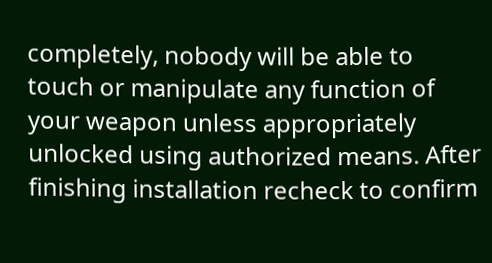completely, nobody will be able to touch or manipulate any function of your weapon unless appropriately unlocked using authorized means. After finishing installation recheck to confirm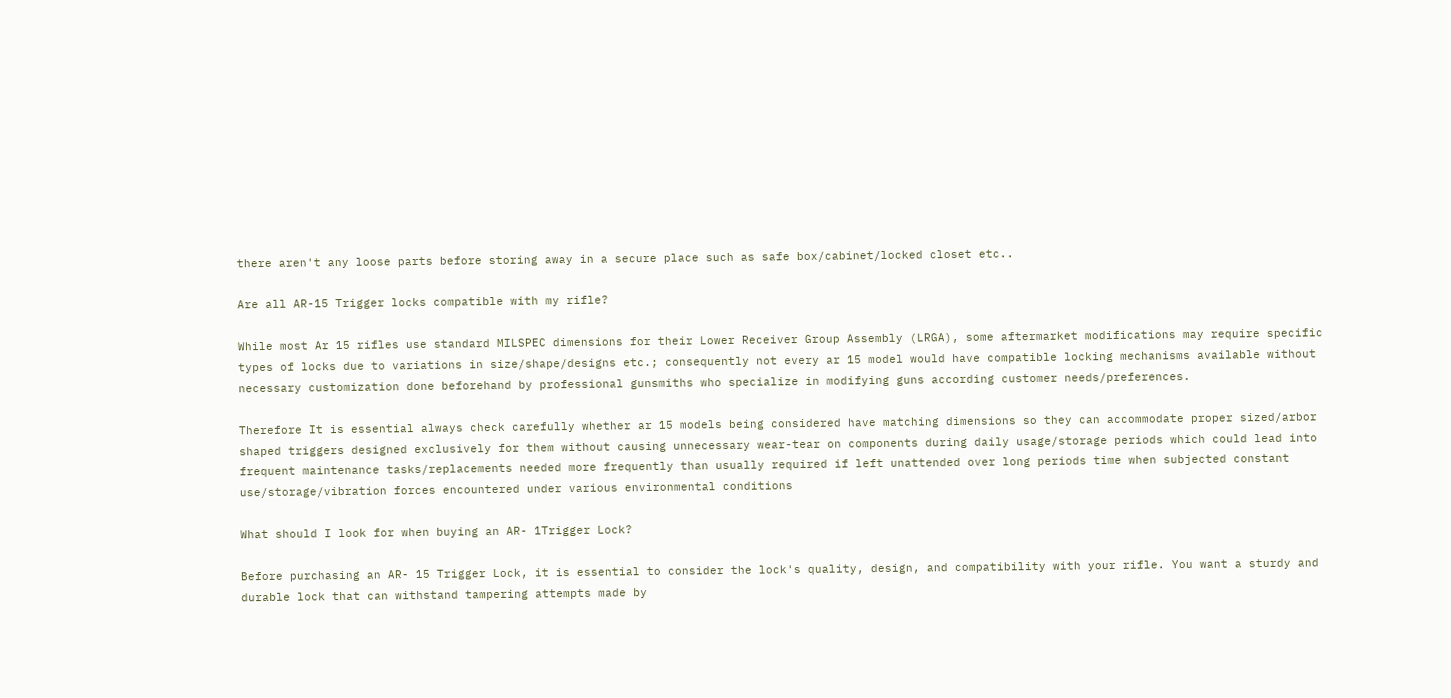there aren't any loose parts before storing away in a secure place such as safe box/cabinet/locked closet etc..

Are all AR-15 Trigger locks compatible with my rifle?

While most Ar 15 rifles use standard MILSPEC dimensions for their Lower Receiver Group Assembly (LRGA), some aftermarket modifications may require specific types of locks due to variations in size/shape/designs etc.; consequently not every ar 15 model would have compatible locking mechanisms available without necessary customization done beforehand by professional gunsmiths who specialize in modifying guns according customer needs/preferences.

Therefore It is essential always check carefully whether ar 15 models being considered have matching dimensions so they can accommodate proper sized/arbor shaped triggers designed exclusively for them without causing unnecessary wear-tear on components during daily usage/storage periods which could lead into frequent maintenance tasks/replacements needed more frequently than usually required if left unattended over long periods time when subjected constant use/storage/vibration forces encountered under various environmental conditions

What should I look for when buying an AR- 1Trigger Lock?

Before purchasing an AR- 15 Trigger Lock, it is essential to consider the lock's quality, design, and compatibility with your rifle. You want a sturdy and durable lock that can withstand tampering attempts made by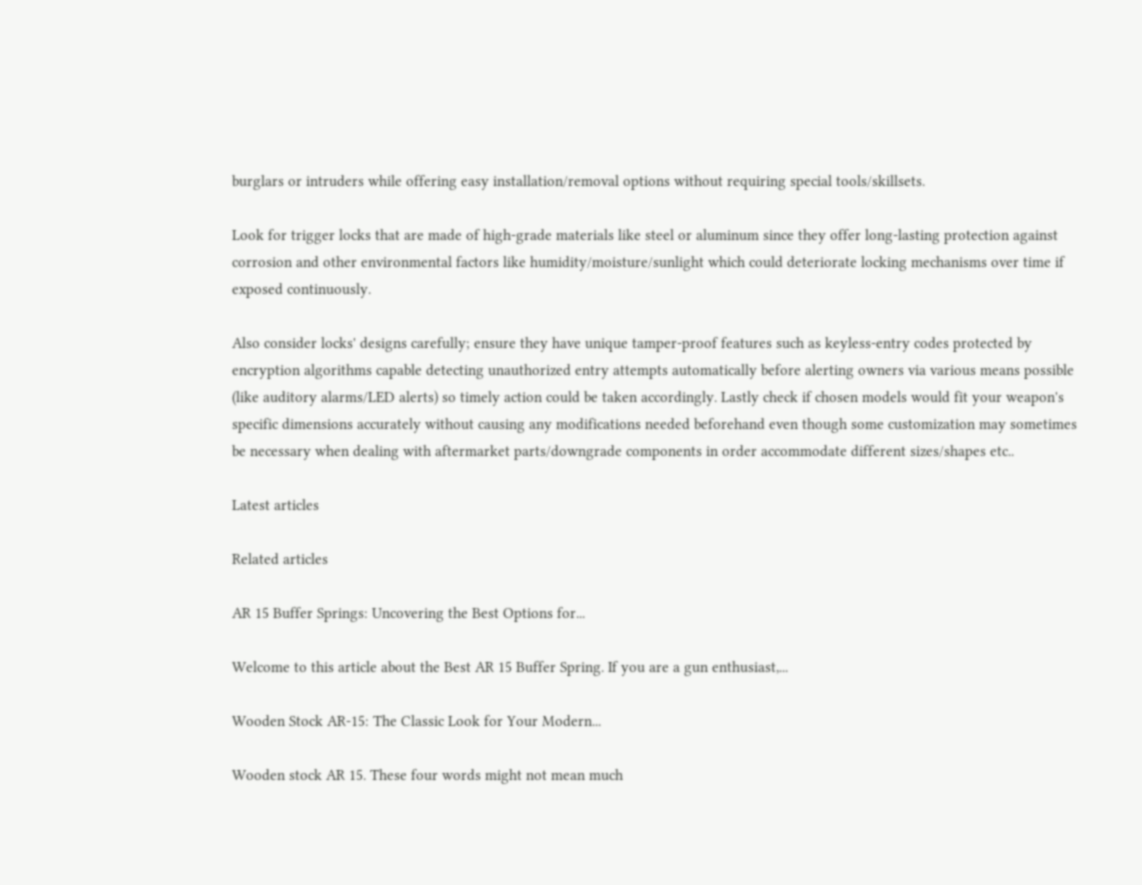burglars or intruders while offering easy installation/removal options without requiring special tools/skillsets.

Look for trigger locks that are made of high-grade materials like steel or aluminum since they offer long-lasting protection against corrosion and other environmental factors like humidity/moisture/sunlight which could deteriorate locking mechanisms over time if exposed continuously.

Also consider locks' designs carefully; ensure they have unique tamper-proof features such as keyless-entry codes protected by encryption algorithms capable detecting unauthorized entry attempts automatically before alerting owners via various means possible (like auditory alarms/LED alerts) so timely action could be taken accordingly. Lastly check if chosen models would fit your weapon's specific dimensions accurately without causing any modifications needed beforehand even though some customization may sometimes be necessary when dealing with aftermarket parts/downgrade components in order accommodate different sizes/shapes etc..

Latest articles

Related articles

AR 15 Buffer Springs: Uncovering the Best Options for...

Welcome to this article about the Best AR 15 Buffer Spring. If you are a gun enthusiast,...

Wooden Stock AR-15: The Classic Look for Your Modern...

Wooden stock AR 15. These four words might not mean much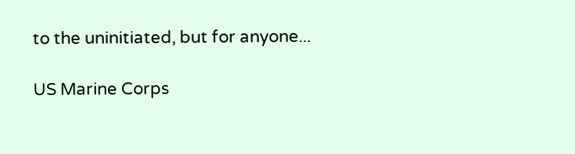to the uninitiated, but for anyone...

US Marine Corps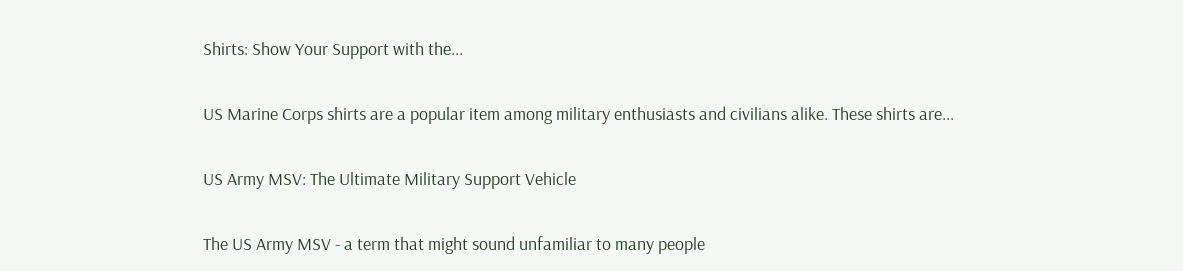Shirts: Show Your Support with the...

US Marine Corps shirts are a popular item among military enthusiasts and civilians alike. These shirts are...

US Army MSV: The Ultimate Military Support Vehicle

The US Army MSV - a term that might sound unfamiliar to many people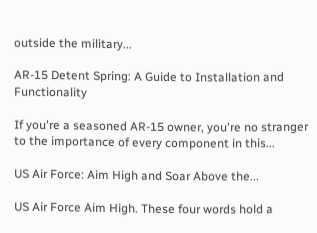outside the military...

AR-15 Detent Spring: A Guide to Installation and Functionality

If you're a seasoned AR-15 owner, you're no stranger to the importance of every component in this...

US Air Force: Aim High and Soar Above the...

US Air Force Aim High. These four words hold a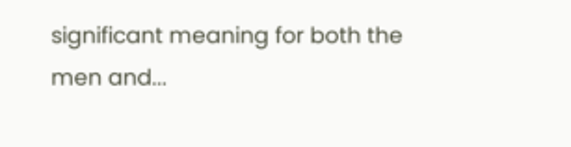significant meaning for both the men and...